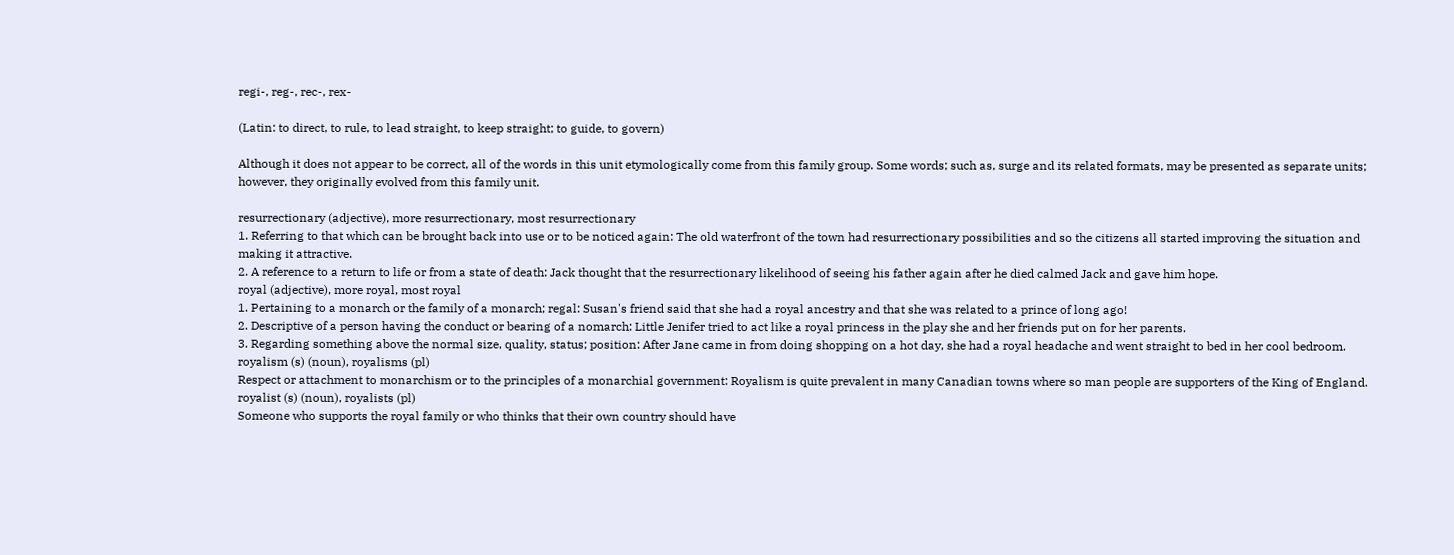regi-, reg-, rec-, rex-

(Latin: to direct, to rule, to lead straight, to keep straight; to guide, to govern)

Although it does not appear to be correct, all of the words in this unit etymologically come from this family group. Some words; such as, surge and its related formats, may be presented as separate units; however, they originally evolved from this family unit.

resurrectionary (adjective), more resurrectionary, most resurrectionary
1. Referring to that which can be brought back into use or to be noticed again: The old waterfront of the town had resurrectionary possibilities and so the citizens all started improving the situation and making it attractive.
2. A reference to a return to life or from a state of death: Jack thought that the resurrectionary likelihood of seeing his father again after he died calmed Jack and gave him hope.
royal (adjective), more royal, most royal
1. Pertaining to a monarch or the family of a monarch; regal: Susan's friend said that she had a royal ancestry and that she was related to a prince of long ago!
2. Descriptive of a person having the conduct or bearing of a nomarch: Little Jenifer tried to act like a royal princess in the play she and her friends put on for her parents.
3. Regarding something above the normal size, quality, status; position: After Jane came in from doing shopping on a hot day, she had a royal headache and went straight to bed in her cool bedroom.
royalism (s) (noun), royalisms (pl)
Respect or attachment to monarchism or to the principles of a monarchial government: Royalism is quite prevalent in many Canadian towns where so man people are supporters of the King of England.
royalist (s) (noun), royalists (pl)
Someone who supports the royal family or who thinks that their own country should have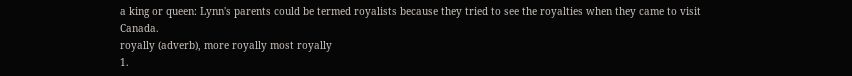a king or queen: Lynn's parents could be termed royalists because they tried to see the royalties when they came to visit Canada.
royally (adverb), more royally most royally
1.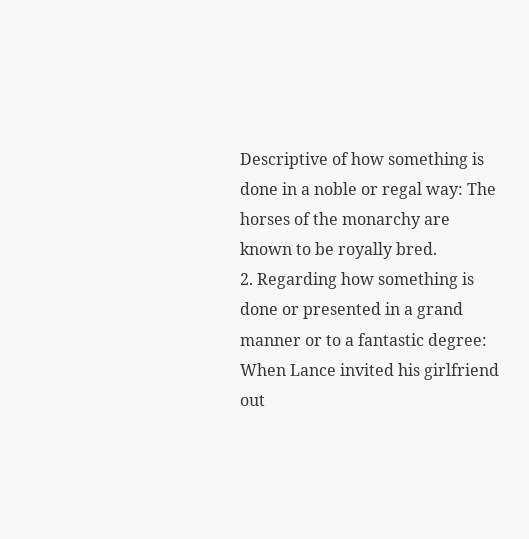Descriptive of how something is done in a noble or regal way: The horses of the monarchy are known to be royally bred.
2. Regarding how something is done or presented in a grand manner or to a fantastic degree: When Lance invited his girlfriend out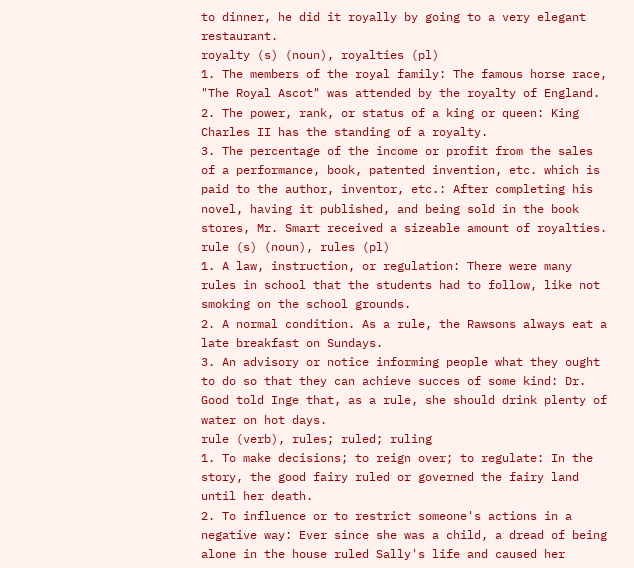to dinner, he did it royally by going to a very elegant restaurant.
royalty (s) (noun), royalties (pl)
1. The members of the royal family: The famous horse race, "The Royal Ascot" was attended by the royalty of England.
2. The power, rank, or status of a king or queen: King Charles II has the standing of a royalty.
3. The percentage of the income or profit from the sales of a performance, book, patented invention, etc. which is paid to the author, inventor, etc.: After completing his novel, having it published, and being sold in the book stores, Mr. Smart received a sizeable amount of royalties.
rule (s) (noun), rules (pl)
1. A law, instruction, or regulation: There were many rules in school that the students had to follow, like not smoking on the school grounds.
2. A normal condition. As a rule, the Rawsons always eat a late breakfast on Sundays.
3. An advisory or notice informing people what they ought to do so that they can achieve succes of some kind: Dr. Good told Inge that, as a rule, she should drink plenty of water on hot days.
rule (verb), rules; ruled; ruling
1. To make decisions; to reign over; to regulate: In the story, the good fairy ruled or governed the fairy land until her death.
2. To influence or to restrict someone's actions in a negative way: Ever since she was a child, a dread of being alone in the house ruled Sally's life and caused her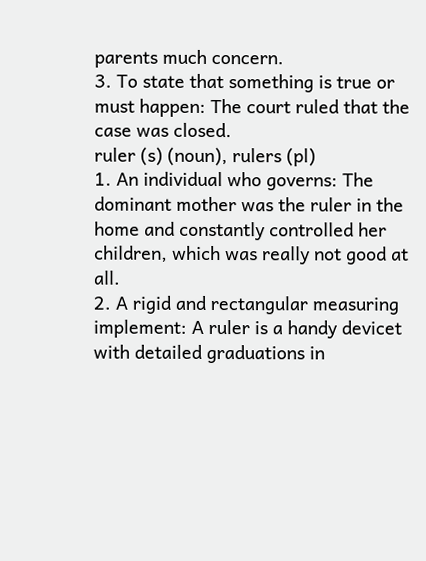parents much concern.
3. To state that something is true or must happen: The court ruled that the case was closed.
ruler (s) (noun), rulers (pl)
1. An individual who governs: The dominant mother was the ruler in the home and constantly controlled her children, which was really not good at all.
2. A rigid and rectangular measuring implement: A ruler is a handy devicet with detailed graduations in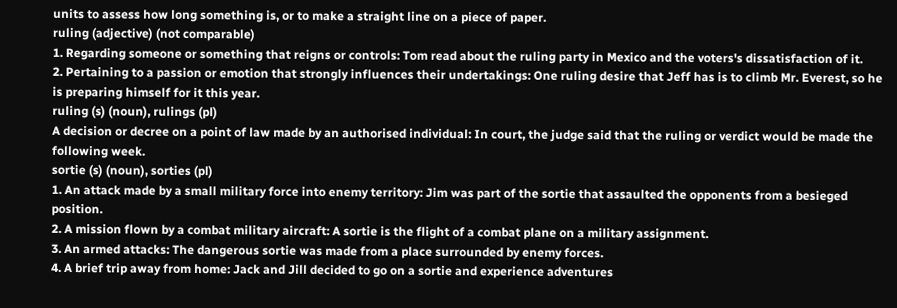units to assess how long something is, or to make a straight line on a piece of paper.
ruling (adjective) (not comparable)
1. Regarding someone or something that reigns or controls: Tom read about the ruling party in Mexico and the voters's dissatisfaction of it.
2. Pertaining to a passion or emotion that strongly influences their undertakings: One ruling desire that Jeff has is to climb Mr. Everest, so he is preparing himself for it this year.
ruling (s) (noun), rulings (pl)
A decision or decree on a point of law made by an authorised individual: In court, the judge said that the ruling or verdict would be made the following week.
sortie (s) (noun), sorties (pl)
1. An attack made by a small military force into enemy territory: Jim was part of the sortie that assaulted the opponents from a besieged position.
2. A mission flown by a combat military aircraft: A sortie is the flight of a combat plane on a military assignment.
3. An armed attacks: The dangerous sortie was made from a place surrounded by enemy forces.
4. A brief trip away from home: Jack and Jill decided to go on a sortie and experience adventures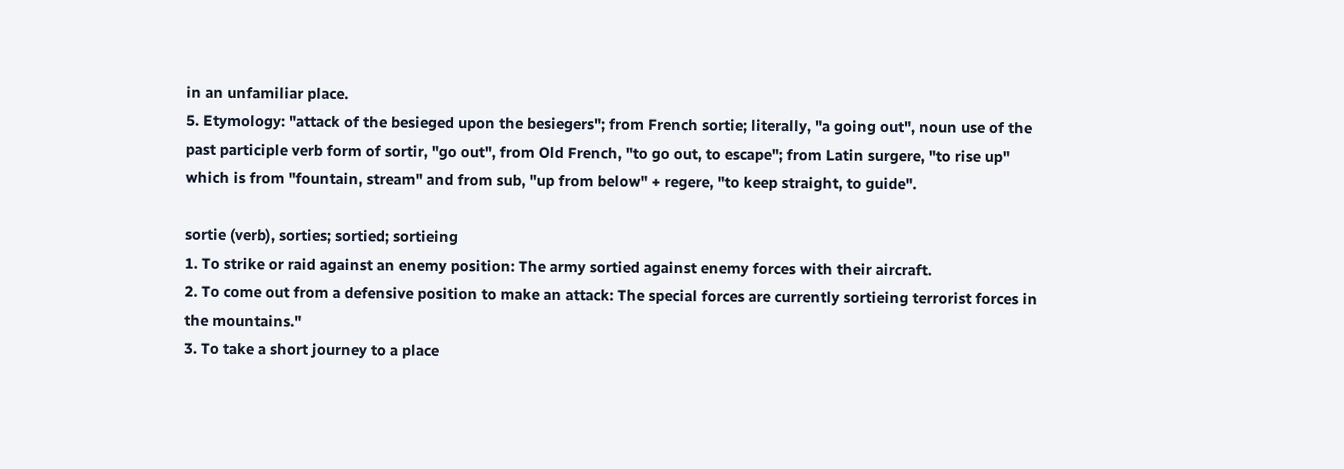in an unfamiliar place.
5. Etymology: "attack of the besieged upon the besiegers"; from French sortie; literally, "a going out", noun use of the past participle verb form of sortir, "go out", from Old French, "to go out, to escape"; from Latin surgere, "to rise up" which is from "fountain, stream" and from sub, "up from below" + regere, "to keep straight, to guide".

sortie (verb), sorties; sortied; sortieing
1. To strike or raid against an enemy position: The army sortied against enemy forces with their aircraft.
2. To come out from a defensive position to make an attack: The special forces are currently sortieing terrorist forces in the mountains."
3. To take a short journey to a place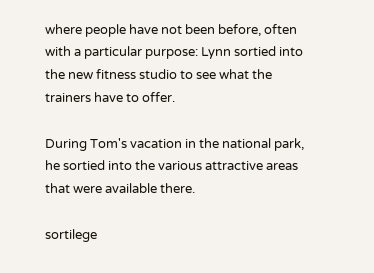where people have not been before, often with a particular purpose: Lynn sortied into the new fitness studio to see what the trainers have to offer.

During Tom's vacation in the national park, he sortied into the various attractive areas that were available there.

sortilege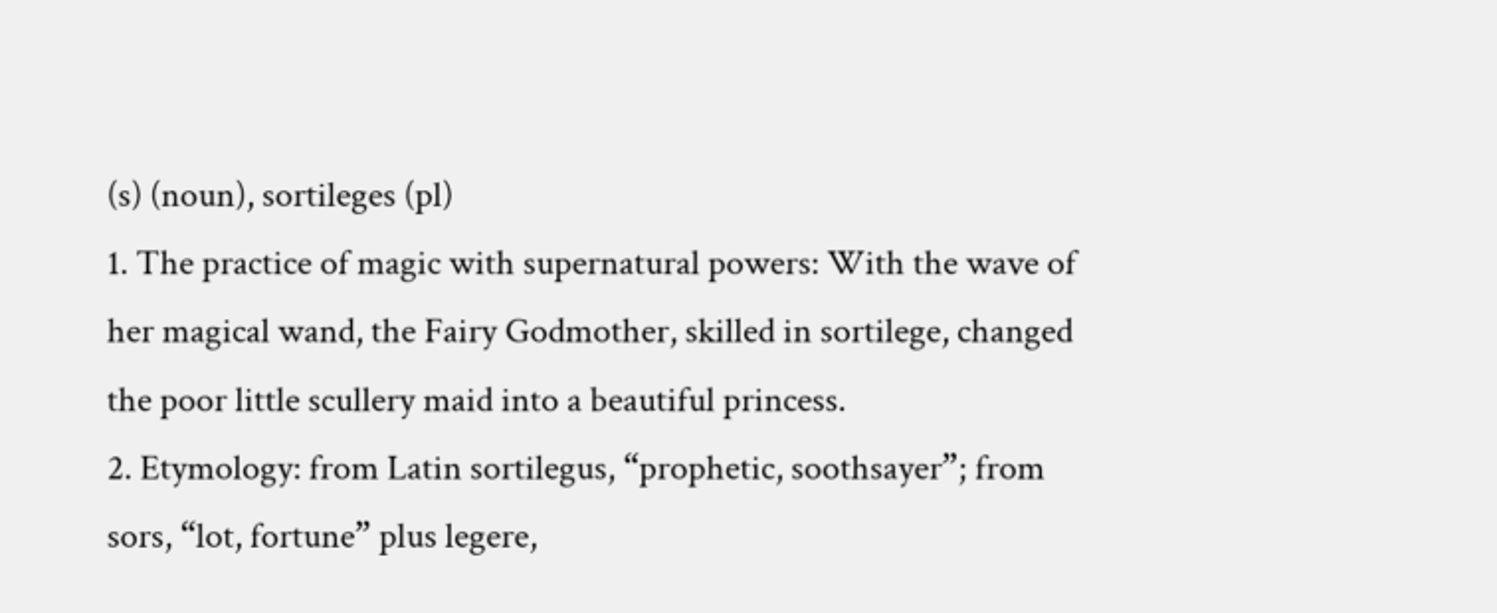(s) (noun), sortileges (pl)
1. The practice of magic with supernatural powers: With the wave of her magical wand, the Fairy Godmother, skilled in sortilege, changed the poor little scullery maid into a beautiful princess.
2. Etymology: from Latin sortilegus, “prophetic, soothsayer”; from sors, “lot, fortune” plus legere,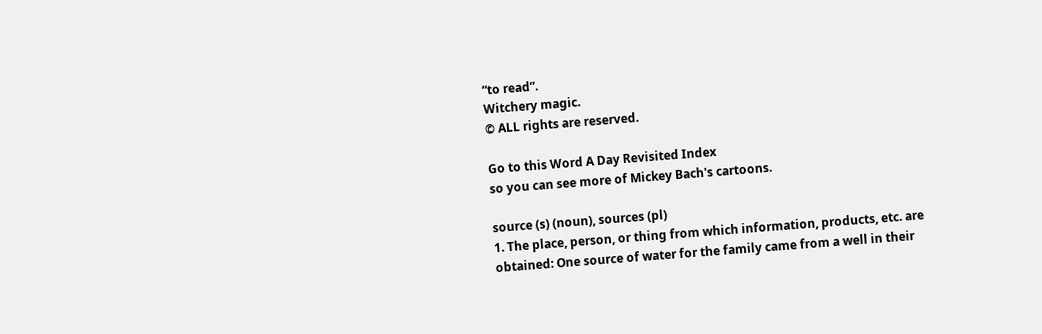“to read”.
Witchery magic.
© ALL rights are reserved.

Go to this Word A Day Revisited Index
so you can see more of Mickey Bach's cartoons.

source (s) (noun), sources (pl)
1. The place, person, or thing from which information, products, etc. are obtained: One source of water for the family came from a well in their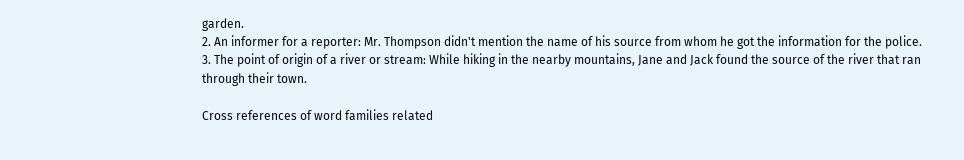garden.
2. An informer for a reporter: Mr. Thompson didn't mention the name of his source from whom he got the information for the police.
3. The point of origin of a river or stream: While hiking in the nearby mountains, Jane and Jack found the source of the river that ran through their town.

Cross references of word families related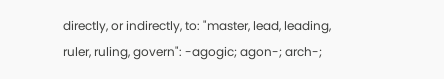directly, or indirectly, to: "master, lead, leading, ruler, ruling, govern": -agogic; agon-; arch-;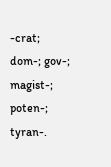-crat; dom-; gov-; magist-; poten-; tyran-.